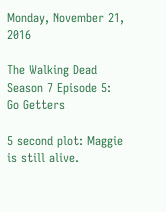Monday, November 21, 2016

The Walking Dead Season 7 Episode 5: Go Getters

5 second plot: Maggie is still alive.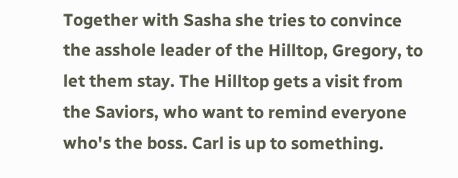Together with Sasha she tries to convince the asshole leader of the Hilltop, Gregory, to let them stay. The Hilltop gets a visit from the Saviors, who want to remind everyone who's the boss. Carl is up to something.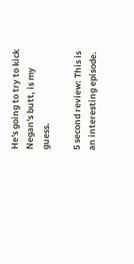He's going to try to kick Negan's butt, is my guess.

5 second review: This is an interesting episode.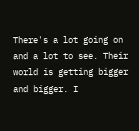There's a lot going on and a lot to see. Their world is getting bigger and bigger. I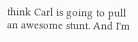think Carl is going to pull an awesome stunt. And I'm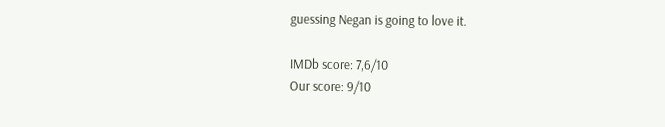guessing Negan is going to love it.

IMDb score: 7,6/10
Our score: 9/10